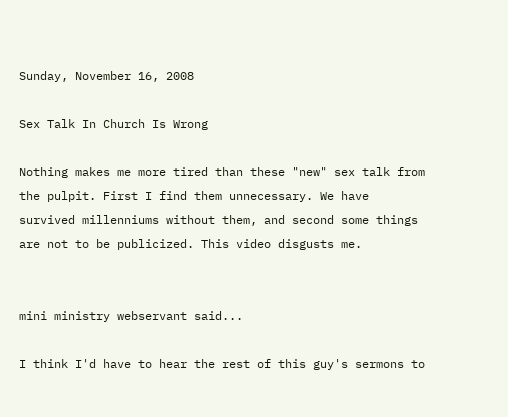Sunday, November 16, 2008

Sex Talk In Church Is Wrong

Nothing makes me more tired than these "new" sex talk from the pulpit. First I find them unnecessary. We have survived millenniums without them, and second some things are not to be publicized. This video disgusts me.


mini ministry webservant said...

I think I'd have to hear the rest of this guy's sermons to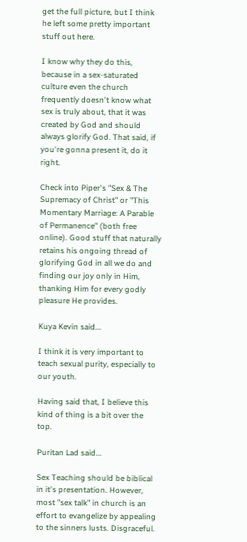get the full picture, but I think he left some pretty important stuff out here.

I know why they do this, because in a sex-saturated culture even the church frequently doesn't know what sex is truly about, that it was created by God and should always glorify God. That said, if you're gonna present it, do it right.

Check into Piper's "Sex & The Supremacy of Christ" or "This Momentary Marriage: A Parable of Permanence" (both free online). Good stuff that naturally retains his ongoing thread of glorifying God in all we do and finding our joy only in Him, thanking Him for every godly pleasure He provides.

Kuya Kevin said...

I think it is very important to teach sexual purity, especially to our youth.

Having said that, I believe this kind of thing is a bit over the top.

Puritan Lad said...

Sex Teaching should be biblical in it's presentation. However, most "sex talk" in church is an effort to evangelize by appealing to the sinners lusts. Disgraceful.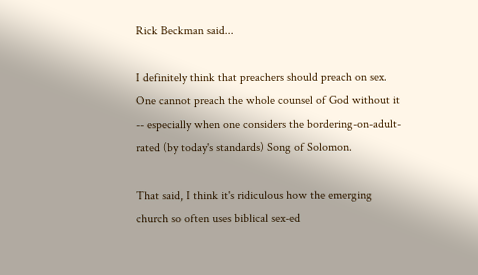Rick Beckman said...

I definitely think that preachers should preach on sex. One cannot preach the whole counsel of God without it -- especially when one considers the bordering-on-adult-rated (by today's standards) Song of Solomon.

That said, I think it's ridiculous how the emerging church so often uses biblical sex-ed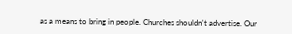as a means to bring in people. Churches shouldn't advertise. Our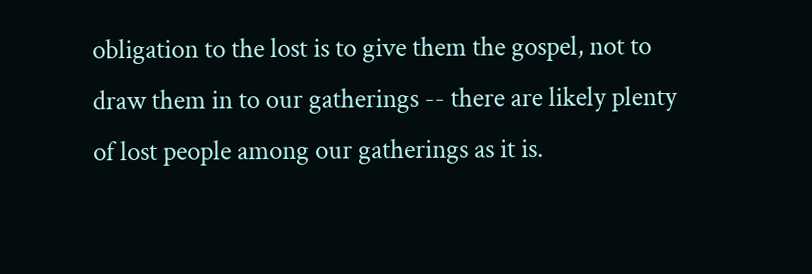obligation to the lost is to give them the gospel, not to draw them in to our gatherings -- there are likely plenty of lost people among our gatherings as it is.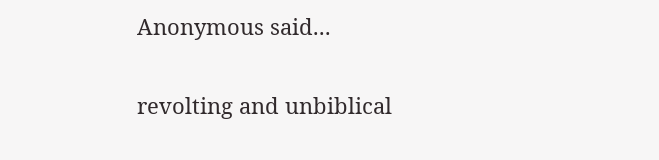Anonymous said...

revolting and unbiblical